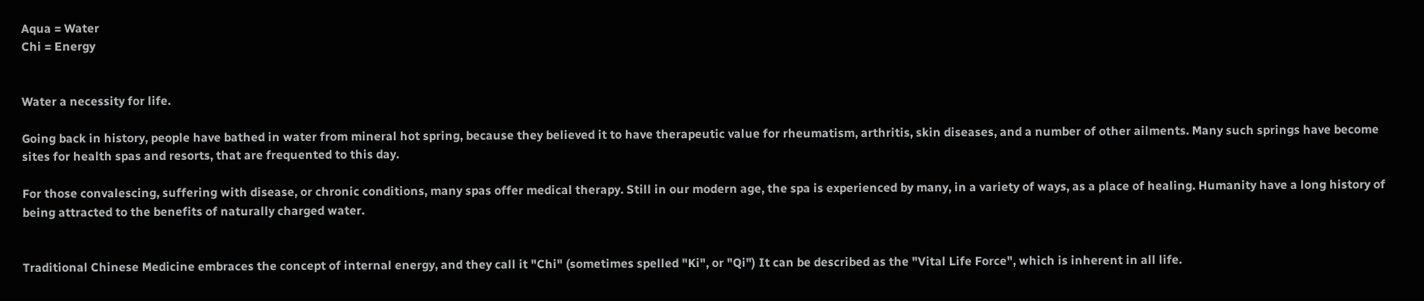Aqua = Water
Chi = Energy


Water a necessity for life.

Going back in history, people have bathed in water from mineral hot spring, because they believed it to have therapeutic value for rheumatism, arthritis, skin diseases, and a number of other ailments. Many such springs have become sites for health spas and resorts, that are frequented to this day.

For those convalescing, suffering with disease, or chronic conditions, many spas offer medical therapy. Still in our modern age, the spa is experienced by many, in a variety of ways, as a place of healing. Humanity have a long history of being attracted to the benefits of naturally charged water.


Traditional Chinese Medicine embraces the concept of internal energy, and they call it "Chi" (sometimes spelled "Ki", or "Qi") It can be described as the "Vital Life Force", which is inherent in all life.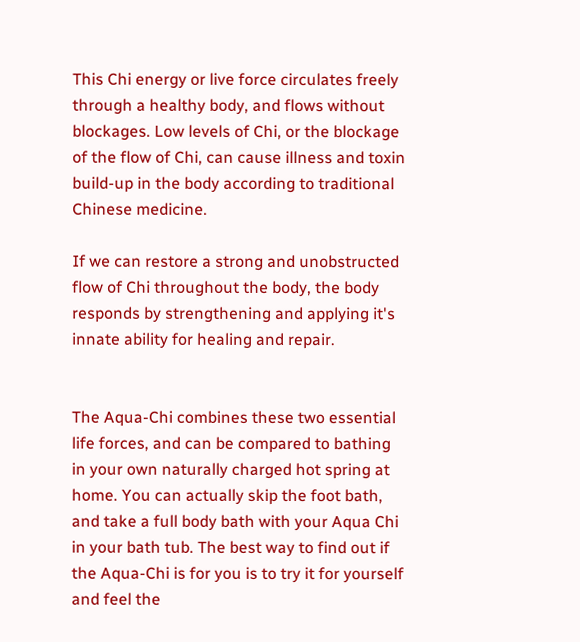This Chi energy or live force circulates freely through a healthy body, and flows without blockages. Low levels of Chi, or the blockage of the flow of Chi, can cause illness and toxin build-up in the body according to traditional Chinese medicine.

If we can restore a strong and unobstructed flow of Chi throughout the body, the body responds by strengthening and applying it's innate ability for healing and repair.


The Aqua-Chi combines these two essential life forces, and can be compared to bathing in your own naturally charged hot spring at home. You can actually skip the foot bath, and take a full body bath with your Aqua Chi in your bath tub. The best way to find out if the Aqua-Chi is for you is to try it for yourself and feel the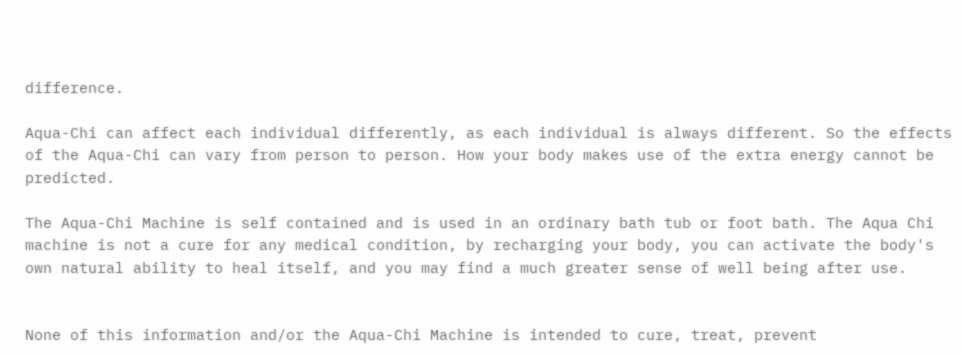difference.

Aqua-Chi can affect each individual differently, as each individual is always different. So the effects of the Aqua-Chi can vary from person to person. How your body makes use of the extra energy cannot be predicted.

The Aqua-Chi Machine is self contained and is used in an ordinary bath tub or foot bath. The Aqua Chi machine is not a cure for any medical condition, by recharging your body, you can activate the body's own natural ability to heal itself, and you may find a much greater sense of well being after use.


None of this information and/or the Aqua-Chi Machine is intended to cure, treat, prevent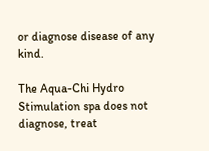or diagnose disease of any kind.

The Aqua-Chi Hydro Stimulation spa does not diagnose, treat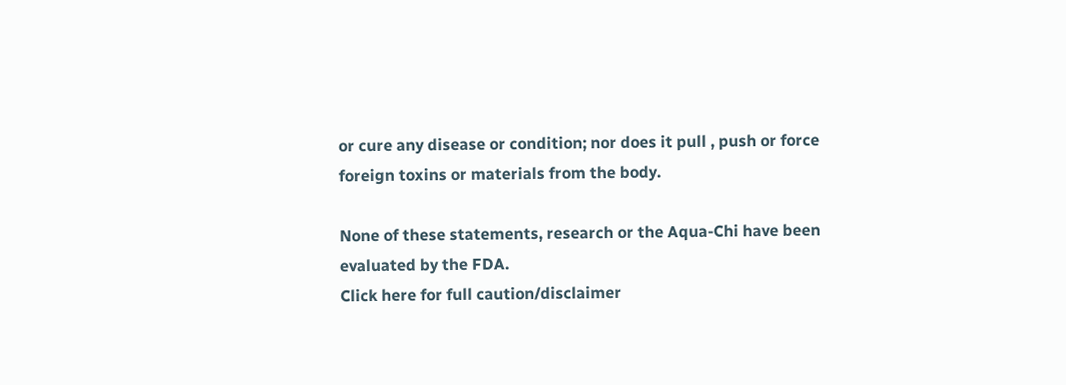or cure any disease or condition; nor does it pull , push or force foreign toxins or materials from the body.

None of these statements, research or the Aqua-Chi have been evaluated by the FDA.
Click here for full caution/disclaimer